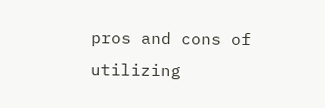pros and cons of utilizing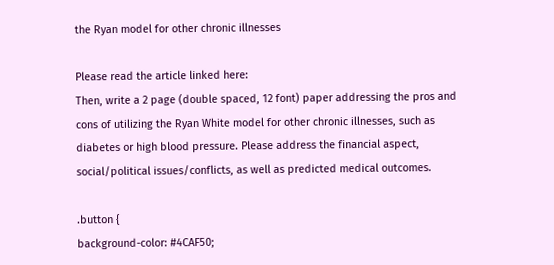the Ryan model for other chronic illnesses

Please read the article linked here:
Then, write a 2 page (double spaced, 12 font) paper addressing the pros and cons of utilizing the Ryan White model for other chronic illnesses, such as diabetes or high blood pressure. Please address the financial aspect, social/political issues/conflicts, as well as predicted medical outcomes.

.button {
background-color: #4CAF50;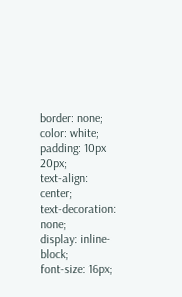border: none;
color: white;
padding: 10px 20px;
text-align: center;
text-decoration: none;
display: inline-block;
font-size: 16px;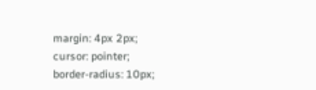margin: 4px 2px;
cursor: pointer;
border-radius: 10px;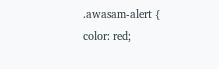.awasam-alert {
color: red;